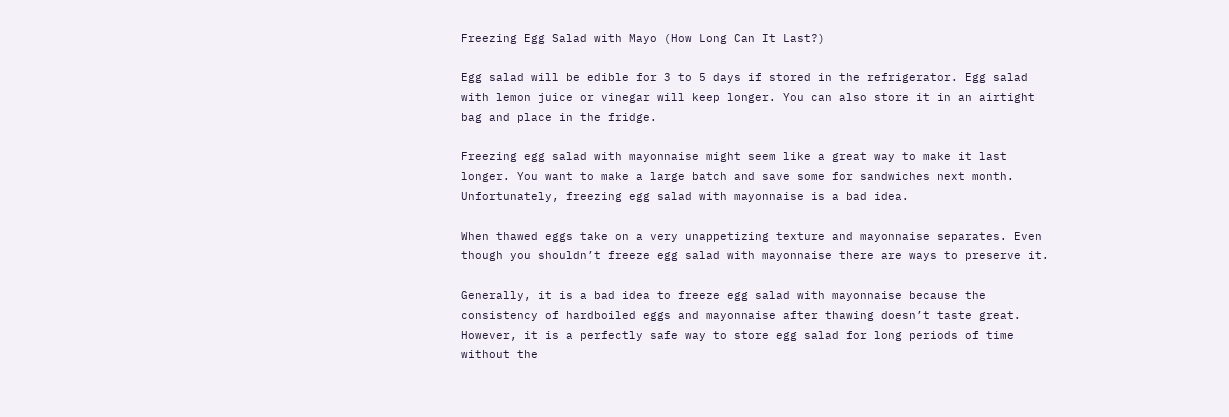Freezing Egg Salad with Mayo (How Long Can It Last?)

Egg salad will be edible for 3 to 5 days if stored in the refrigerator. Egg salad with lemon juice or vinegar will keep longer. You can also store it in an airtight bag and place in the fridge.

Freezing egg salad with mayonnaise might seem like a great way to make it last longer. You want to make a large batch and save some for sandwiches next month. Unfortunately, freezing egg salad with mayonnaise is a bad idea.

When thawed eggs take on a very unappetizing texture and mayonnaise separates. Even though you shouldn’t freeze egg salad with mayonnaise there are ways to preserve it.

Generally, it is a bad idea to freeze egg salad with mayonnaise because the consistency of hardboiled eggs and mayonnaise after thawing doesn’t taste great. However, it is a perfectly safe way to store egg salad for long periods of time without the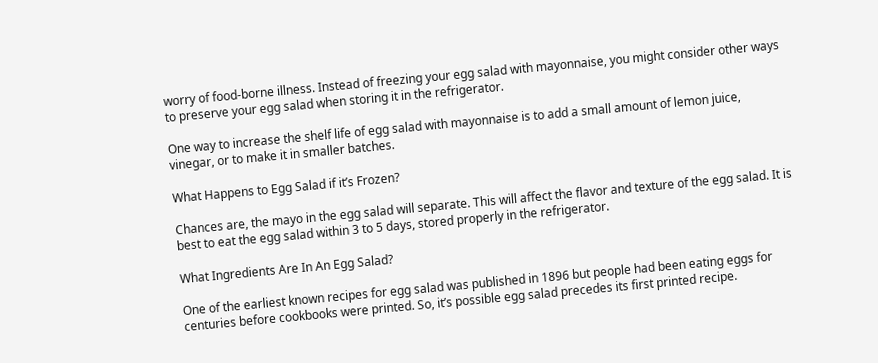worry of food-borne illness. Instead of freezing your egg salad with mayonnaise, you might consider other ways to preserve your egg salad when storing it in the refrigerator.

One way to increase the shelf life of egg salad with mayonnaise is to add a small amount of lemon juice, vinegar, or to make it in smaller batches.

What Happens to Egg Salad if it’s Frozen?

Chances are, the mayo in the egg salad will separate. This will affect the flavor and texture of the egg salad. It is best to eat the egg salad within 3 to 5 days, stored properly in the refrigerator.

What Ingredients Are In An Egg Salad?

One of the earliest known recipes for egg salad was published in 1896 but people had been eating eggs for centuries before cookbooks were printed. So, it’s possible egg salad precedes its first printed recipe.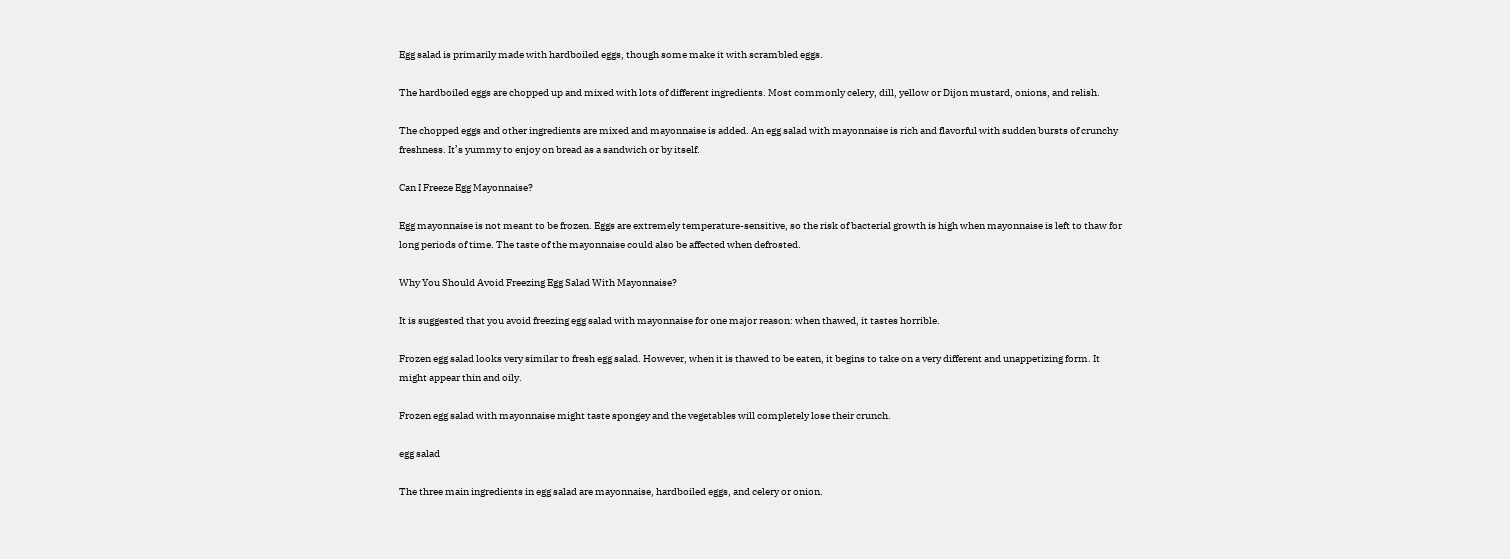Egg salad is primarily made with hardboiled eggs, though some make it with scrambled eggs.

The hardboiled eggs are chopped up and mixed with lots of different ingredients. Most commonly celery, dill, yellow or Dijon mustard, onions, and relish.

The chopped eggs and other ingredients are mixed and mayonnaise is added. An egg salad with mayonnaise is rich and flavorful with sudden bursts of crunchy freshness. It’s yummy to enjoy on bread as a sandwich or by itself.

Can I Freeze Egg Mayonnaise?

Egg mayonnaise is not meant to be frozen. Eggs are extremely temperature-sensitive, so the risk of bacterial growth is high when mayonnaise is left to thaw for long periods of time. The taste of the mayonnaise could also be affected when defrosted.

Why You Should Avoid Freezing Egg Salad With Mayonnaise?

It is suggested that you avoid freezing egg salad with mayonnaise for one major reason: when thawed, it tastes horrible.

Frozen egg salad looks very similar to fresh egg salad. However, when it is thawed to be eaten, it begins to take on a very different and unappetizing form. It might appear thin and oily.

Frozen egg salad with mayonnaise might taste spongey and the vegetables will completely lose their crunch.

egg salad

The three main ingredients in egg salad are mayonnaise, hardboiled eggs, and celery or onion.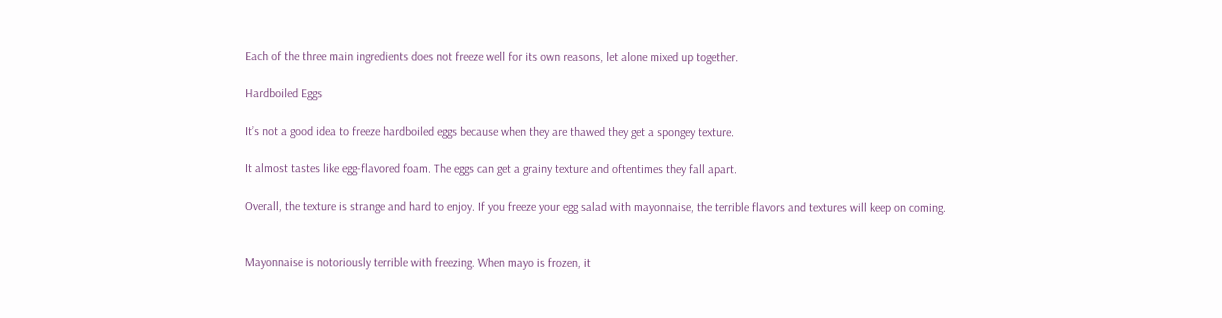Each of the three main ingredients does not freeze well for its own reasons, let alone mixed up together.

Hardboiled Eggs

It’s not a good idea to freeze hardboiled eggs because when they are thawed they get a spongey texture.

It almost tastes like egg-flavored foam. The eggs can get a grainy texture and oftentimes they fall apart.

Overall, the texture is strange and hard to enjoy. If you freeze your egg salad with mayonnaise, the terrible flavors and textures will keep on coming.


Mayonnaise is notoriously terrible with freezing. When mayo is frozen, it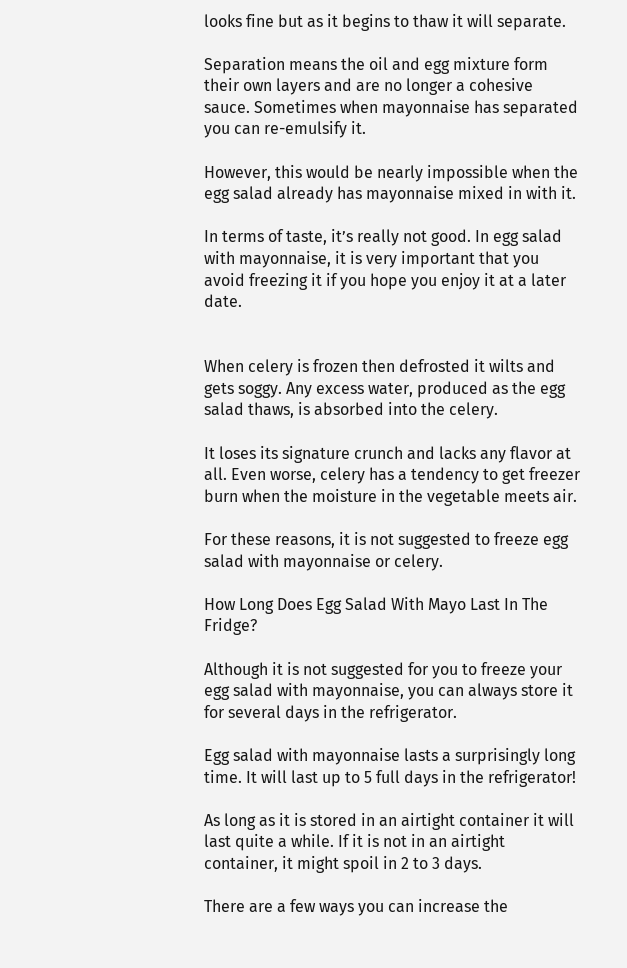looks fine but as it begins to thaw it will separate.

Separation means the oil and egg mixture form their own layers and are no longer a cohesive sauce. Sometimes when mayonnaise has separated you can re-emulsify it.

However, this would be nearly impossible when the egg salad already has mayonnaise mixed in with it.

In terms of taste, it’s really not good. In egg salad with mayonnaise, it is very important that you avoid freezing it if you hope you enjoy it at a later date.


When celery is frozen then defrosted it wilts and gets soggy. Any excess water, produced as the egg salad thaws, is absorbed into the celery.

It loses its signature crunch and lacks any flavor at all. Even worse, celery has a tendency to get freezer burn when the moisture in the vegetable meets air.

For these reasons, it is not suggested to freeze egg salad with mayonnaise or celery.

How Long Does Egg Salad With Mayo Last In The Fridge?

Although it is not suggested for you to freeze your egg salad with mayonnaise, you can always store it for several days in the refrigerator.

Egg salad with mayonnaise lasts a surprisingly long time. It will last up to 5 full days in the refrigerator!

As long as it is stored in an airtight container it will last quite a while. If it is not in an airtight container, it might spoil in 2 to 3 days.

There are a few ways you can increase the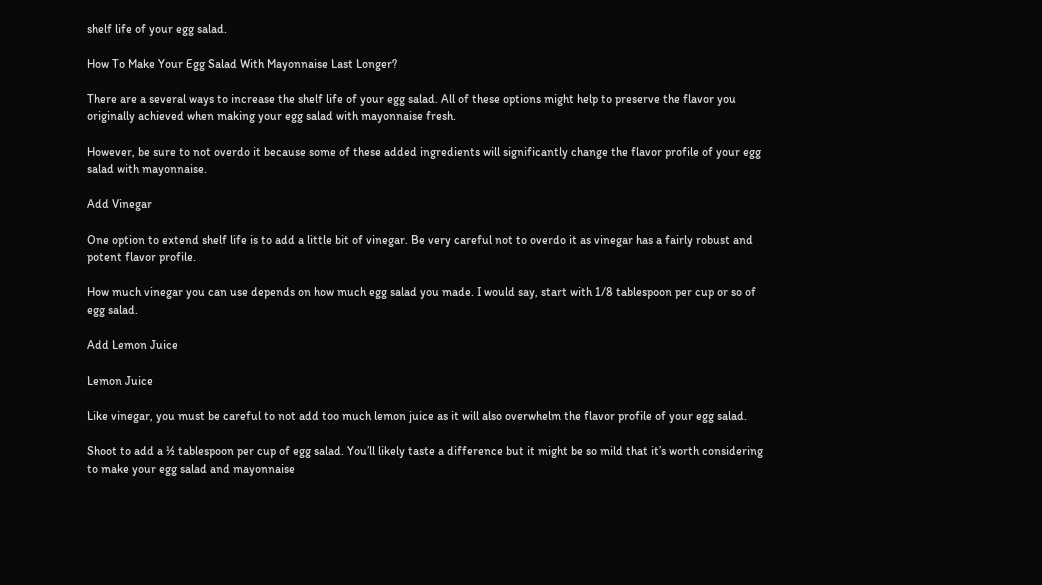shelf life of your egg salad.

How To Make Your Egg Salad With Mayonnaise Last Longer?

There are a several ways to increase the shelf life of your egg salad. All of these options might help to preserve the flavor you originally achieved when making your egg salad with mayonnaise fresh.

However, be sure to not overdo it because some of these added ingredients will significantly change the flavor profile of your egg salad with mayonnaise.

Add Vinegar

One option to extend shelf life is to add a little bit of vinegar. Be very careful not to overdo it as vinegar has a fairly robust and potent flavor profile.

How much vinegar you can use depends on how much egg salad you made. I would say, start with 1/8 tablespoon per cup or so of egg salad.

Add Lemon Juice

Lemon Juice

Like vinegar, you must be careful to not add too much lemon juice as it will also overwhelm the flavor profile of your egg salad.

Shoot to add a ½ tablespoon per cup of egg salad. You’ll likely taste a difference but it might be so mild that it’s worth considering to make your egg salad and mayonnaise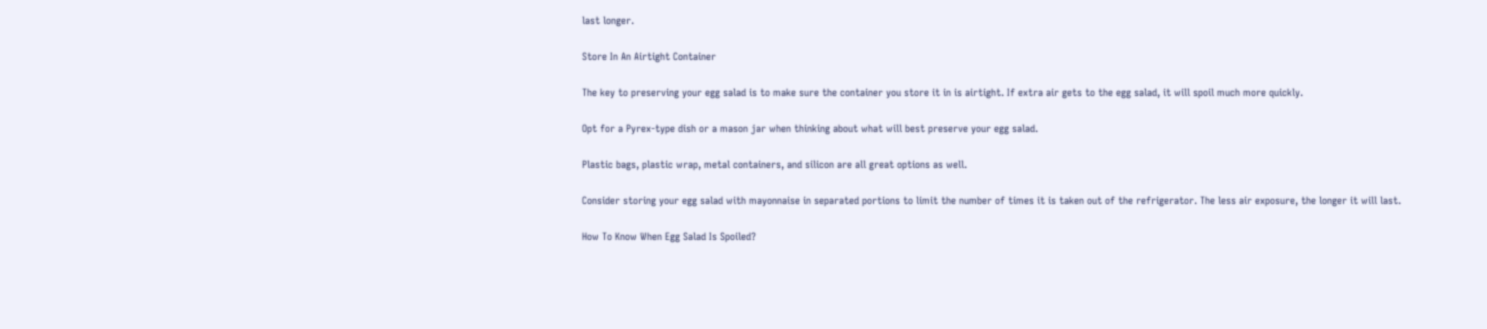last longer.

Store In An Airtight Container

The key to preserving your egg salad is to make sure the container you store it in is airtight. If extra air gets to the egg salad, it will spoil much more quickly.

Opt for a Pyrex-type dish or a mason jar when thinking about what will best preserve your egg salad.

Plastic bags, plastic wrap, metal containers, and silicon are all great options as well.

Consider storing your egg salad with mayonnaise in separated portions to limit the number of times it is taken out of the refrigerator. The less air exposure, the longer it will last.

How To Know When Egg Salad Is Spoiled?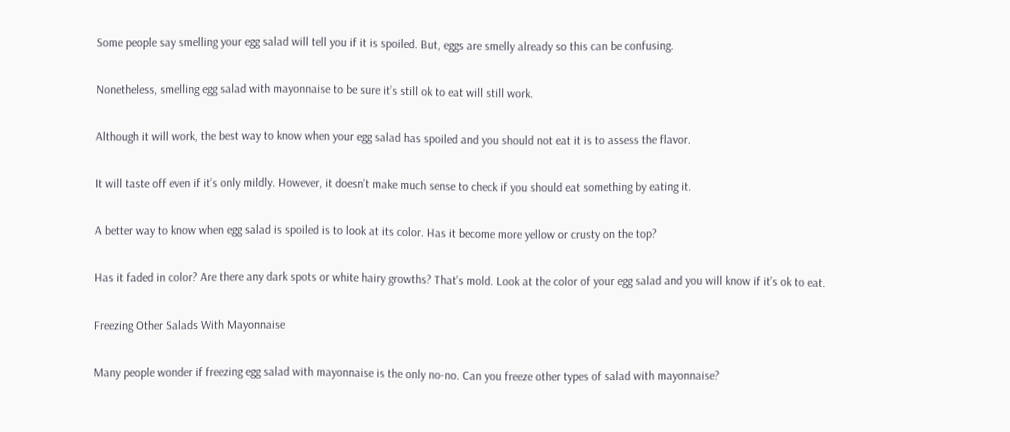Some people say smelling your egg salad will tell you if it is spoiled. But, eggs are smelly already so this can be confusing.

Nonetheless, smelling egg salad with mayonnaise to be sure it’s still ok to eat will still work.

Although it will work, the best way to know when your egg salad has spoiled and you should not eat it is to assess the flavor.

It will taste off even if it’s only mildly. However, it doesn’t make much sense to check if you should eat something by eating it.

A better way to know when egg salad is spoiled is to look at its color. Has it become more yellow or crusty on the top?

Has it faded in color? Are there any dark spots or white hairy growths? That’s mold. Look at the color of your egg salad and you will know if it’s ok to eat.

Freezing Other Salads With Mayonnaise

Many people wonder if freezing egg salad with mayonnaise is the only no-no. Can you freeze other types of salad with mayonnaise?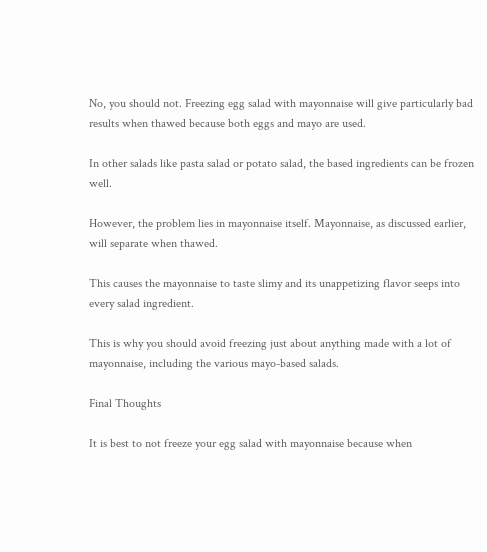No, you should not. Freezing egg salad with mayonnaise will give particularly bad results when thawed because both eggs and mayo are used.

In other salads like pasta salad or potato salad, the based ingredients can be frozen well.

However, the problem lies in mayonnaise itself. Mayonnaise, as discussed earlier, will separate when thawed.

This causes the mayonnaise to taste slimy and its unappetizing flavor seeps into every salad ingredient.

This is why you should avoid freezing just about anything made with a lot of mayonnaise, including the various mayo-based salads.

Final Thoughts

It is best to not freeze your egg salad with mayonnaise because when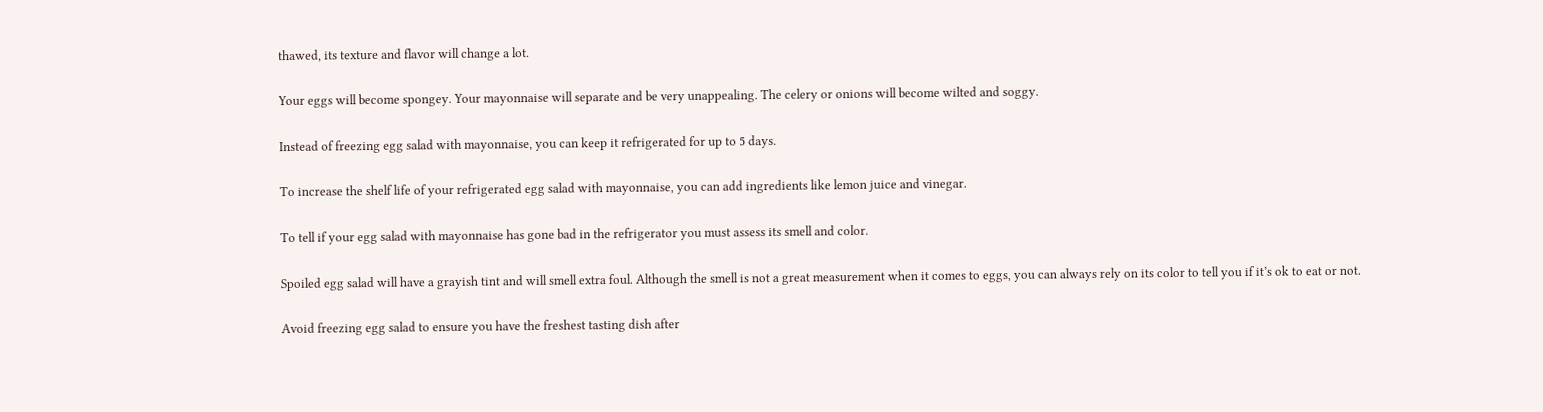thawed, its texture and flavor will change a lot.

Your eggs will become spongey. Your mayonnaise will separate and be very unappealing. The celery or onions will become wilted and soggy.

Instead of freezing egg salad with mayonnaise, you can keep it refrigerated for up to 5 days.

To increase the shelf life of your refrigerated egg salad with mayonnaise, you can add ingredients like lemon juice and vinegar.

To tell if your egg salad with mayonnaise has gone bad in the refrigerator you must assess its smell and color.

Spoiled egg salad will have a grayish tint and will smell extra foul. Although the smell is not a great measurement when it comes to eggs, you can always rely on its color to tell you if it’s ok to eat or not.

Avoid freezing egg salad to ensure you have the freshest tasting dish after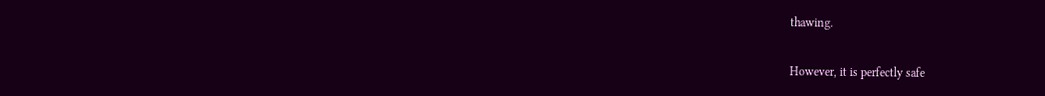thawing.

However, it is perfectly safe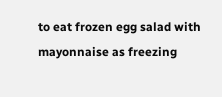to eat frozen egg salad with mayonnaise as freezing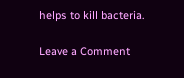helps to kill bacteria.

Leave a Comment